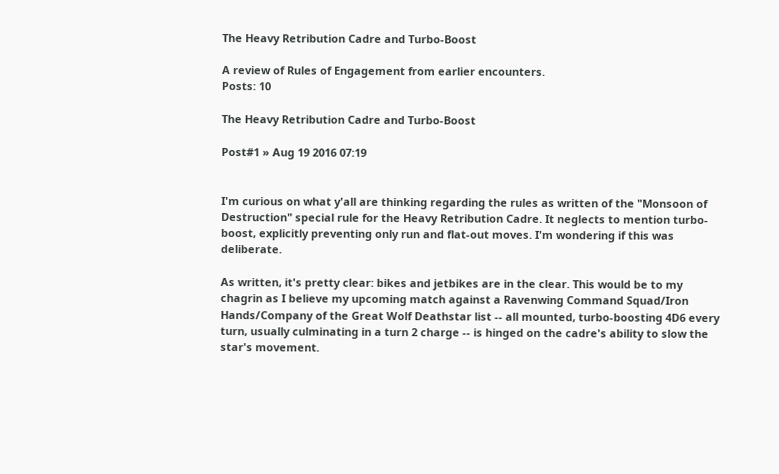The Heavy Retribution Cadre and Turbo-Boost

A review of Rules of Engagement from earlier encounters.
Posts: 10

The Heavy Retribution Cadre and Turbo-Boost

Post#1 » Aug 19 2016 07:19


I'm curious on what y'all are thinking regarding the rules as written of the "Monsoon of Destruction" special rule for the Heavy Retribution Cadre. It neglects to mention turbo-boost, explicitly preventing only run and flat-out moves. I'm wondering if this was deliberate.

As written, it's pretty clear: bikes and jetbikes are in the clear. This would be to my chagrin as I believe my upcoming match against a Ravenwing Command Squad/Iron Hands/Company of the Great Wolf Deathstar list -- all mounted, turbo-boosting 4D6 every turn, usually culminating in a turn 2 charge -- is hinged on the cadre's ability to slow the star's movement.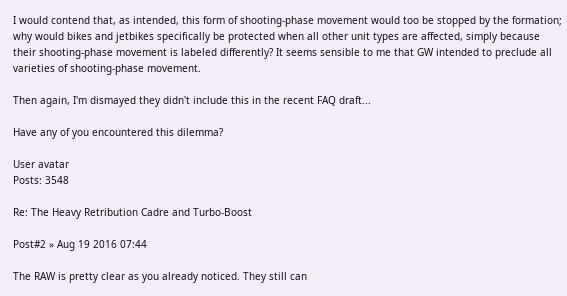I would contend that, as intended, this form of shooting-phase movement would too be stopped by the formation; why would bikes and jetbikes specifically be protected when all other unit types are affected, simply because their shooting-phase movement is labeled differently? It seems sensible to me that GW intended to preclude all varieties of shooting-phase movement.

Then again, I'm dismayed they didn't include this in the recent FAQ draft...

Have any of you encountered this dilemma?

User avatar
Posts: 3548

Re: The Heavy Retribution Cadre and Turbo-Boost

Post#2 » Aug 19 2016 07:44

The RAW is pretty clear as you already noticed. They still can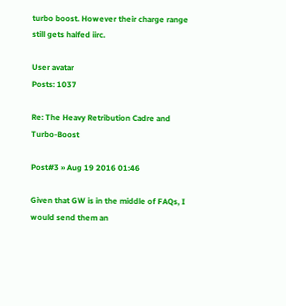turbo boost. However their charge range still gets halfed iirc.

User avatar
Posts: 1037

Re: The Heavy Retribution Cadre and Turbo-Boost

Post#3 » Aug 19 2016 01:46

Given that GW is in the middle of FAQs, I would send them an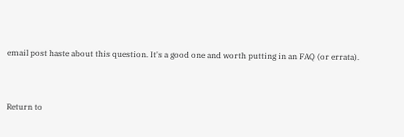email post haste about this question. It's a good one and worth putting in an FAQ (or errata).


Return to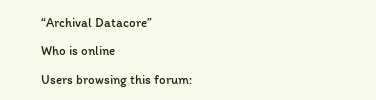“Archival Datacore”

Who is online

Users browsing this forum: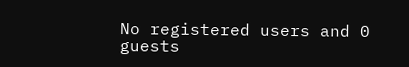No registered users and 0 guests